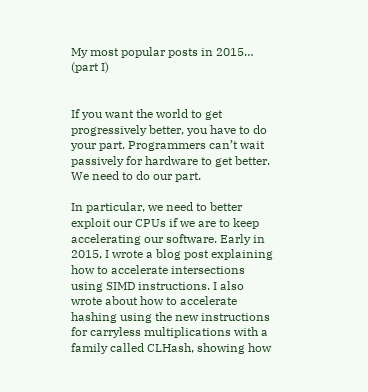My most popular posts in 2015… (part I)


If you want the world to get progressively better, you have to do your part. Programmers can’t wait passively for hardware to get better. We need to do our part.

In particular, we need to better exploit our CPUs if we are to keep accelerating our software. Early in 2015, I wrote a blog post explaining how to accelerate intersections using SIMD instructions. I also wrote about how to accelerate hashing using the new instructions for carryless multiplications with a family called CLHash, showing how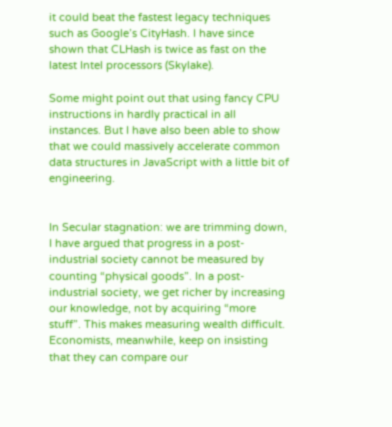it could beat the fastest legacy techniques such as Google’s CityHash. I have since shown that CLHash is twice as fast on the latest Intel processors (Skylake).

Some might point out that using fancy CPU instructions in hardly practical in all instances. But I have also been able to show that we could massively accelerate common data structures in JavaScript with a little bit of engineering.


In Secular stagnation: we are trimming down, I have argued that progress in a post-industrial society cannot be measured by counting “physical goods”. In a post-industrial society, we get richer by increasing our knowledge, not by acquiring “more stuff”. This makes measuring wealth difficult. Economists, meanwhile, keep on insisting that they can compare our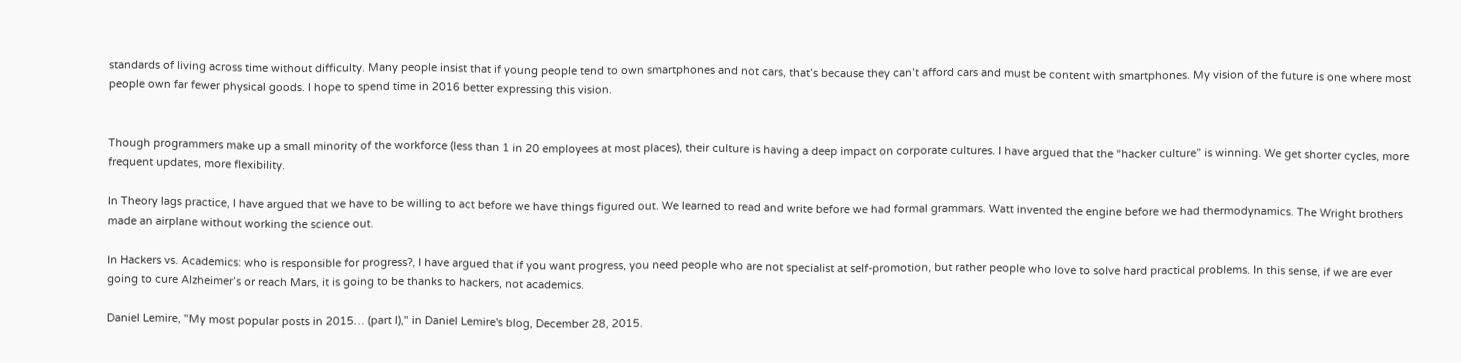standards of living across time without difficulty. Many people insist that if young people tend to own smartphones and not cars, that’s because they can’t afford cars and must be content with smartphones. My vision of the future is one where most people own far fewer physical goods. I hope to spend time in 2016 better expressing this vision.


Though programmers make up a small minority of the workforce (less than 1 in 20 employees at most places), their culture is having a deep impact on corporate cultures. I have argued that the “hacker culture” is winning. We get shorter cycles, more frequent updates, more flexibility.

In Theory lags practice, I have argued that we have to be willing to act before we have things figured out. We learned to read and write before we had formal grammars. Watt invented the engine before we had thermodynamics. The Wright brothers made an airplane without working the science out.

In Hackers vs. Academics: who is responsible for progress?, I have argued that if you want progress, you need people who are not specialist at self-promotion, but rather people who love to solve hard practical problems. In this sense, if we are ever going to cure Alzheimer’s or reach Mars, it is going to be thanks to hackers, not academics.

Daniel Lemire, "My most popular posts in 2015… (part I)," in Daniel Lemire's blog, December 28, 2015.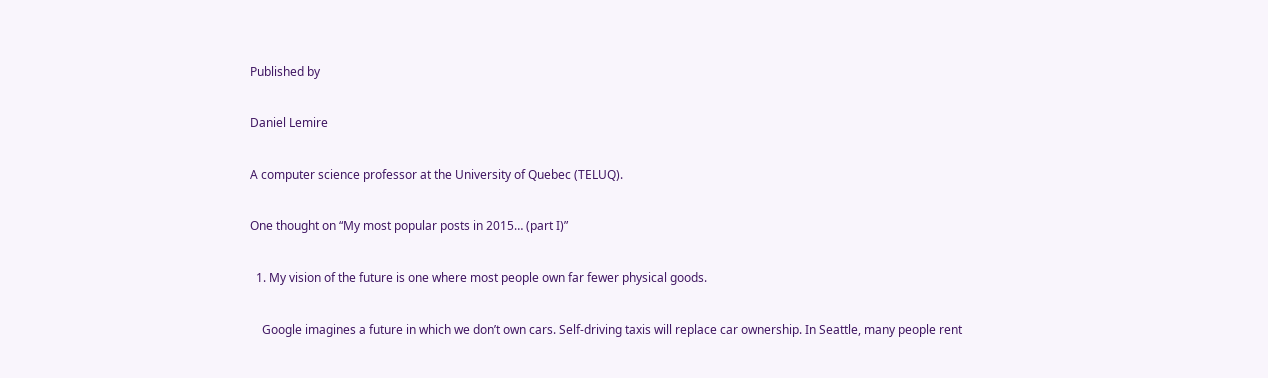Published by

Daniel Lemire

A computer science professor at the University of Quebec (TELUQ).

One thought on “My most popular posts in 2015… (part I)”

  1. My vision of the future is one where most people own far fewer physical goods.

    Google imagines a future in which we don’t own cars. Self-driving taxis will replace car ownership. In Seattle, many people rent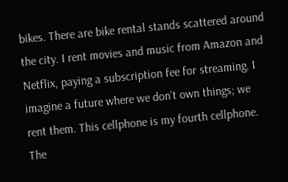bikes. There are bike rental stands scattered around the city. I rent movies and music from Amazon and Netflix, paying a subscription fee for streaming. I imagine a future where we don’t own things; we rent them. This cellphone is my fourth cellphone. The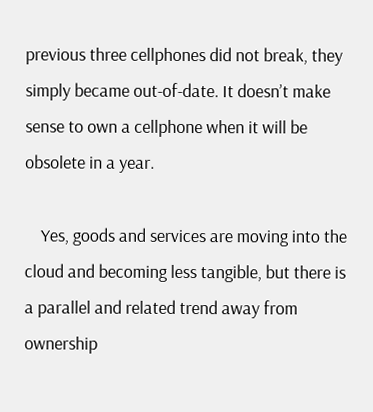previous three cellphones did not break, they simply became out-of-date. It doesn’t make sense to own a cellphone when it will be obsolete in a year.

    Yes, goods and services are moving into the cloud and becoming less tangible, but there is a parallel and related trend away from ownership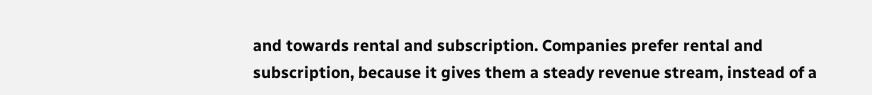and towards rental and subscription. Companies prefer rental and subscription, because it gives them a steady revenue stream, instead of a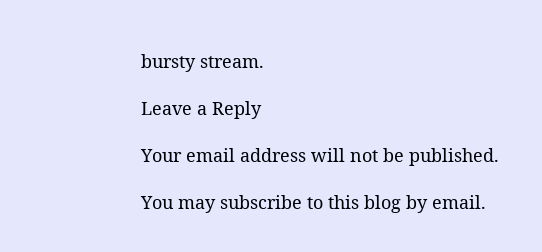bursty stream.

Leave a Reply

Your email address will not be published.

You may subscribe to this blog by email.